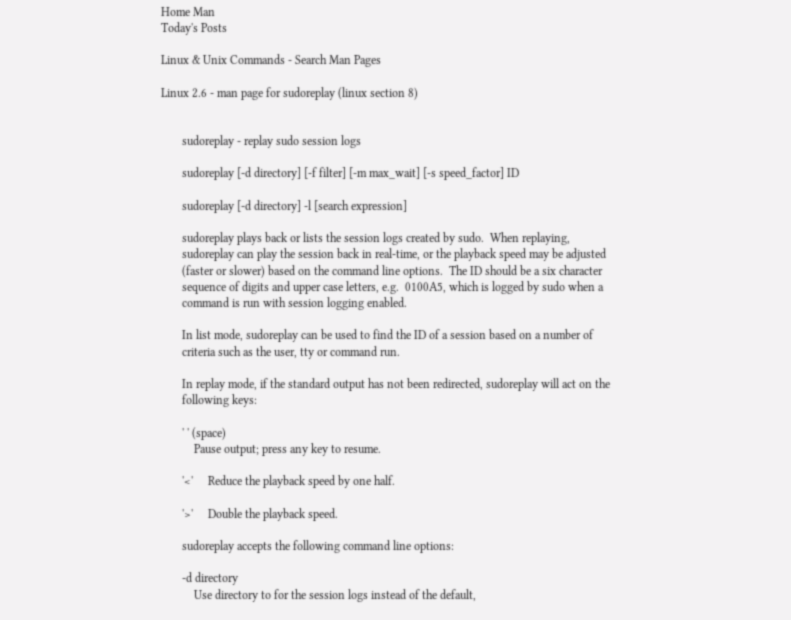Home Man
Today's Posts

Linux & Unix Commands - Search Man Pages

Linux 2.6 - man page for sudoreplay (linux section 8)


       sudoreplay - replay sudo session logs

       sudoreplay [-d directory] [-f filter] [-m max_wait] [-s speed_factor] ID

       sudoreplay [-d directory] -l [search expression]

       sudoreplay plays back or lists the session logs created by sudo.  When replaying,
       sudoreplay can play the session back in real-time, or the playback speed may be adjusted
       (faster or slower) based on the command line options.  The ID should be a six character
       sequence of digits and upper case letters, e.g.  0100A5, which is logged by sudo when a
       command is run with session logging enabled.

       In list mode, sudoreplay can be used to find the ID of a session based on a number of
       criteria such as the user, tty or command run.

       In replay mode, if the standard output has not been redirected, sudoreplay will act on the
       following keys:

       ' ' (space)
           Pause output; press any key to resume.

       '<'     Reduce the playback speed by one half.

       '>'     Double the playback speed.

       sudoreplay accepts the following command line options:

       -d directory
           Use directory to for the session logs instead of the default,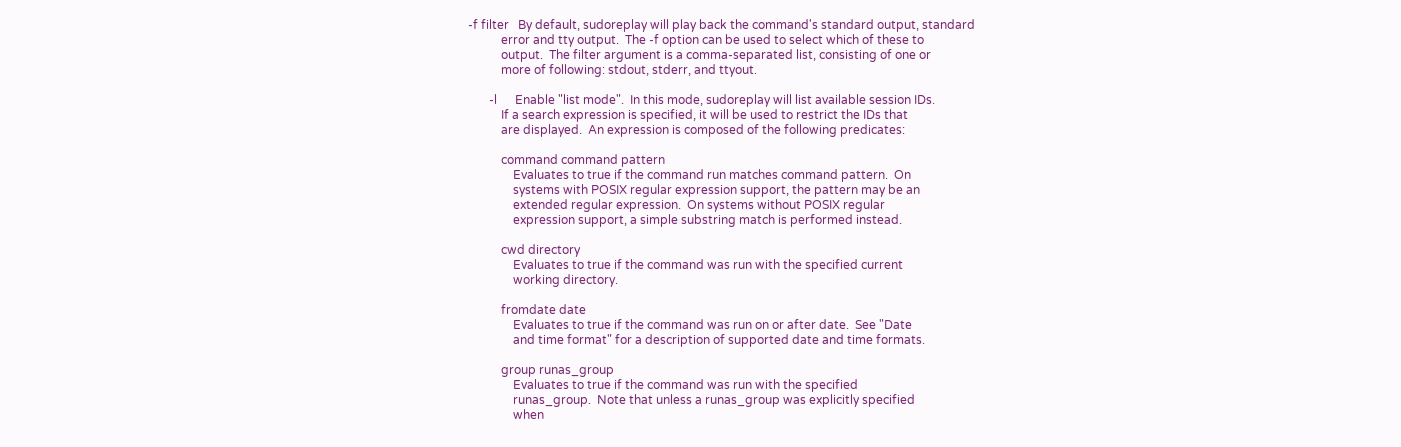-f filter   By default, sudoreplay will play back the command's standard output, standard
           error and tty output.  The -f option can be used to select which of these to
           output.  The filter argument is a comma-separated list, consisting of one or
           more of following: stdout, stderr, and ttyout.

       -l      Enable "list mode".  In this mode, sudoreplay will list available session IDs.
           If a search expression is specified, it will be used to restrict the IDs that
           are displayed.  An expression is composed of the following predicates:

           command command pattern
               Evaluates to true if the command run matches command pattern.  On
               systems with POSIX regular expression support, the pattern may be an
               extended regular expression.  On systems without POSIX regular
               expression support, a simple substring match is performed instead.

           cwd directory
               Evaluates to true if the command was run with the specified current
               working directory.

           fromdate date
               Evaluates to true if the command was run on or after date.  See "Date
               and time format" for a description of supported date and time formats.

           group runas_group
               Evaluates to true if the command was run with the specified
               runas_group.  Note that unless a runas_group was explicitly specified
               when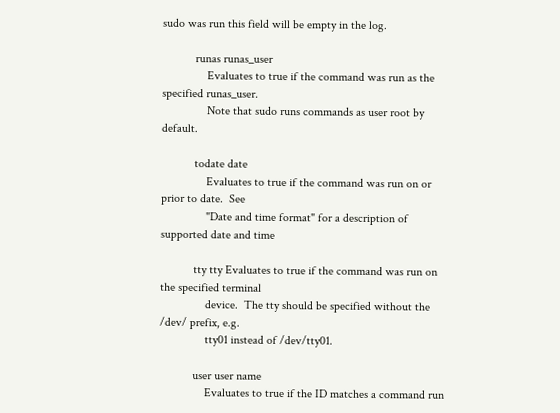sudo was run this field will be empty in the log.

           runas runas_user
               Evaluates to true if the command was run as the specified runas_user.
               Note that sudo runs commands as user root by default.

           todate date
               Evaluates to true if the command was run on or prior to date.  See
               "Date and time format" for a description of supported date and time

           tty tty Evaluates to true if the command was run on the specified terminal
               device.  The tty should be specified without the /dev/ prefix, e.g.
               tty01 instead of /dev/tty01.

           user user name
               Evaluates to true if the ID matches a command run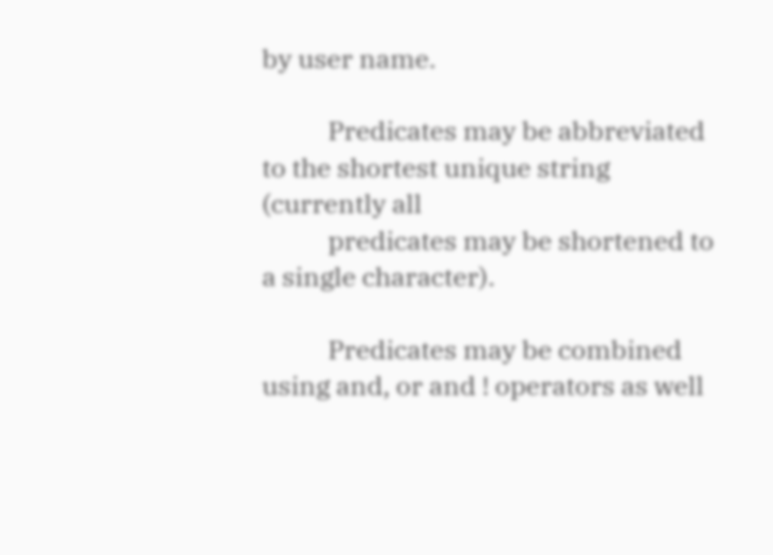by user name.

           Predicates may be abbreviated to the shortest unique string (currently all
           predicates may be shortened to a single character).

           Predicates may be combined using and, or and ! operators as well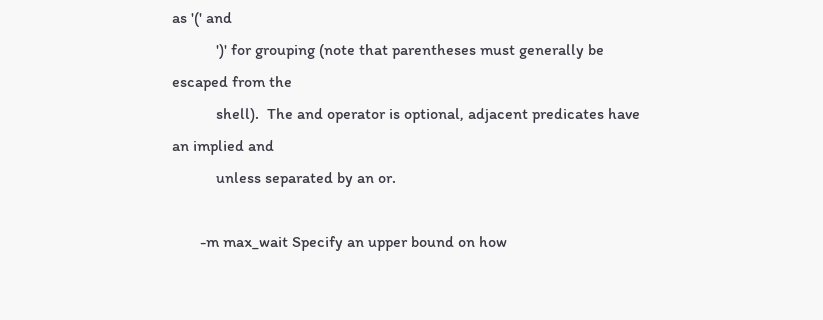as '(' and
           ')' for grouping (note that parentheses must generally be escaped from the
           shell).  The and operator is optional, adjacent predicates have an implied and
           unless separated by an or.

       -m max_wait Specify an upper bound on how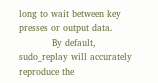long to wait between key presses or output data.
           By default, sudo_replay will accurately reproduce the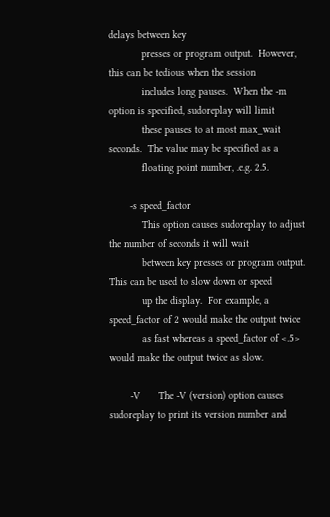delays between key
           presses or program output.  However, this can be tedious when the session
           includes long pauses.  When the -m option is specified, sudoreplay will limit
           these pauses to at most max_wait seconds.  The value may be specified as a
           floating point number, .e.g. 2.5.

       -s speed_factor
           This option causes sudoreplay to adjust the number of seconds it will wait
           between key presses or program output.  This can be used to slow down or speed
           up the display.  For example, a speed_factor of 2 would make the output twice
           as fast whereas a speed_factor of <.5> would make the output twice as slow.

       -V      The -V (version) option causes sudoreplay to print its version number and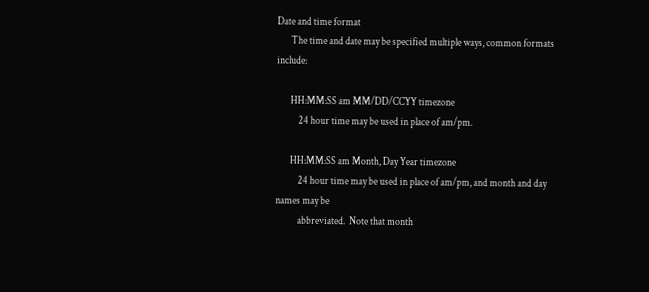Date and time format
       The time and date may be specified multiple ways, common formats include:

       HH:MM:SS am MM/DD/CCYY timezone
           24 hour time may be used in place of am/pm.

       HH:MM:SS am Month, Day Year timezone
           24 hour time may be used in place of am/pm, and month and day names may be
           abbreviated.  Note that month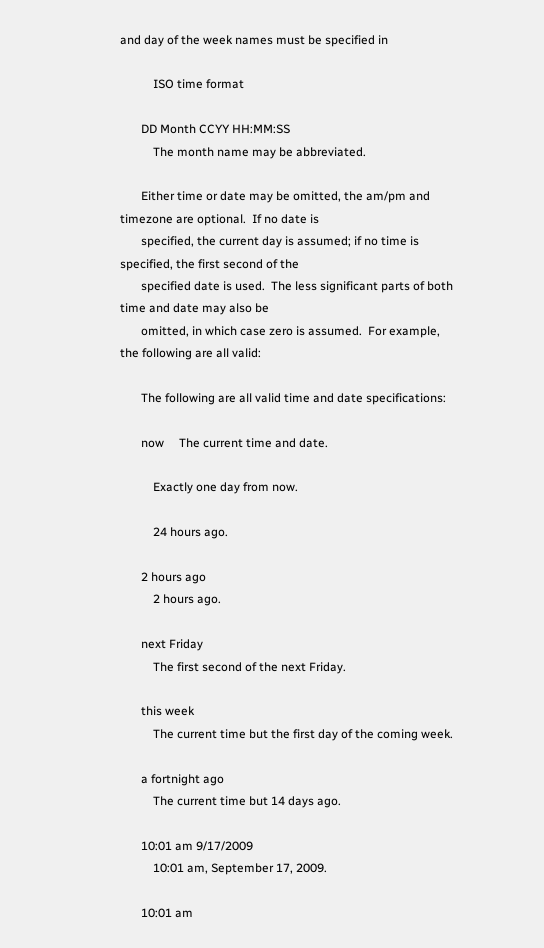and day of the week names must be specified in

           ISO time format

       DD Month CCYY HH:MM:SS
           The month name may be abbreviated.

       Either time or date may be omitted, the am/pm and timezone are optional.  If no date is
       specified, the current day is assumed; if no time is specified, the first second of the
       specified date is used.  The less significant parts of both time and date may also be
       omitted, in which case zero is assumed.  For example, the following are all valid:

       The following are all valid time and date specifications:

       now     The current time and date.

           Exactly one day from now.

           24 hours ago.

       2 hours ago
           2 hours ago.

       next Friday
           The first second of the next Friday.

       this week
           The current time but the first day of the coming week.

       a fortnight ago
           The current time but 14 days ago.

       10:01 am 9/17/2009
           10:01 am, September 17, 2009.

       10:01 am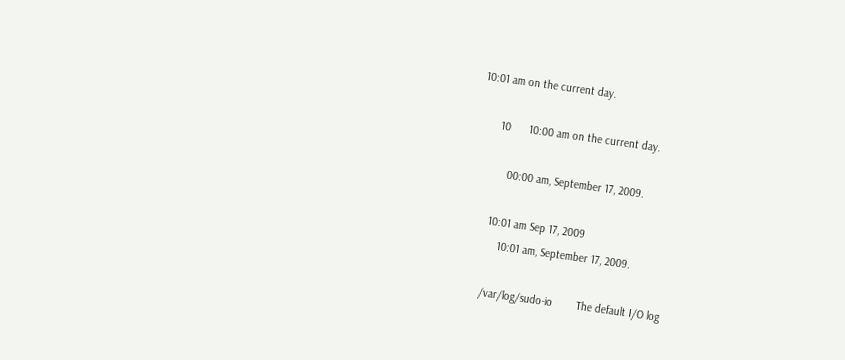10:01 am on the current day.

       10      10:00 am on the current day.

           00:00 am, September 17, 2009.

       10:01 am Sep 17, 2009
           10:01 am, September 17, 2009.

       /var/log/sudo-io        The default I/O log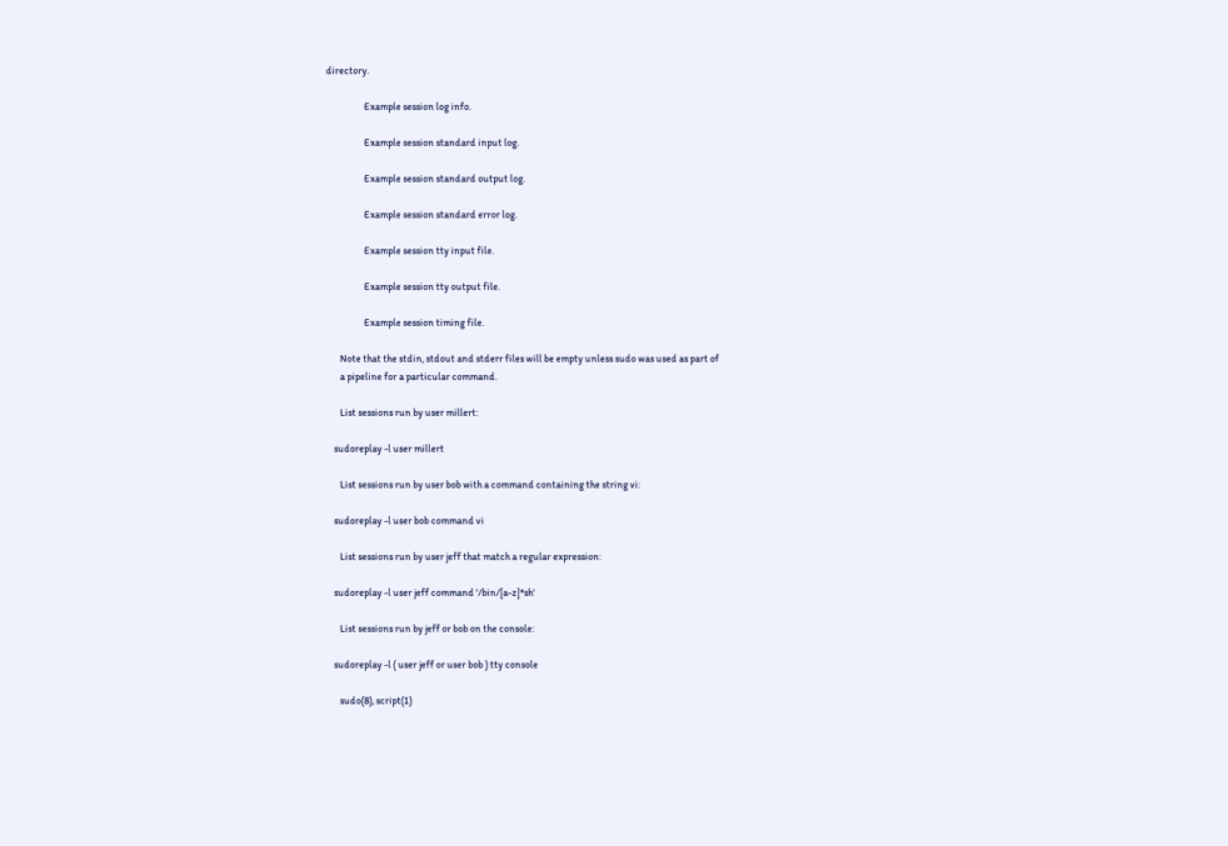directory.

                   Example session log info.

                   Example session standard input log.

                   Example session standard output log.

                   Example session standard error log.

                   Example session tty input file.

                   Example session tty output file.

                   Example session timing file.

       Note that the stdin, stdout and stderr files will be empty unless sudo was used as part of
       a pipeline for a particular command.

       List sessions run by user millert:

    sudoreplay -l user millert

       List sessions run by user bob with a command containing the string vi:

    sudoreplay -l user bob command vi

       List sessions run by user jeff that match a regular expression:

    sudoreplay -l user jeff command '/bin/[a-z]*sh'

       List sessions run by jeff or bob on the console:

    sudoreplay -l ( user jeff or user bob ) tty console

       sudo(8), script(1)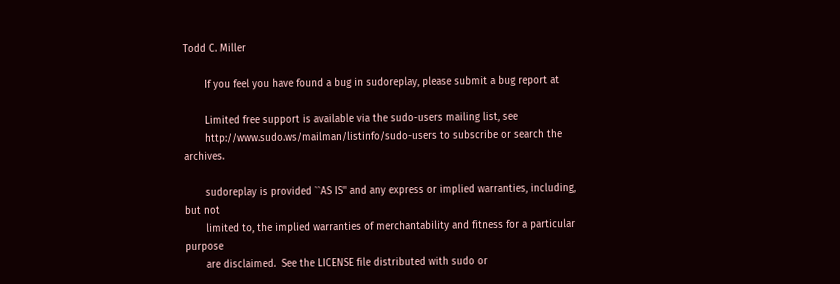Todd C. Miller

       If you feel you have found a bug in sudoreplay, please submit a bug report at

       Limited free support is available via the sudo-users mailing list, see
       http://www.sudo.ws/mailman/listinfo/sudo-users to subscribe or search the archives.

       sudoreplay is provided ``AS IS'' and any express or implied warranties, including, but not
       limited to, the implied warranties of merchantability and fitness for a particular purpose
       are disclaimed.  See the LICENSE file distributed with sudo or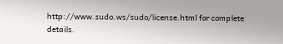http://www.sudo.ws/sudo/license.html for complete details.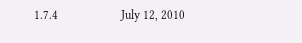1.7.4                     July 12, 2010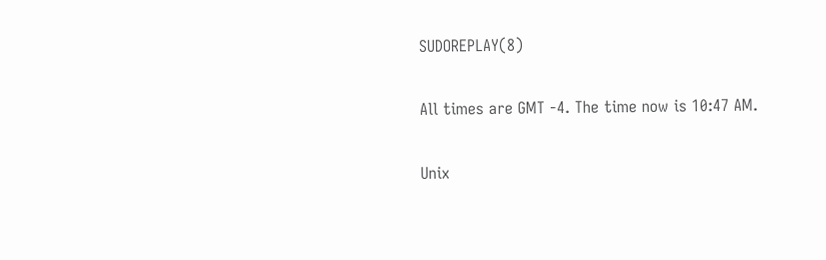SUDOREPLAY(8)

All times are GMT -4. The time now is 10:47 AM.

Unix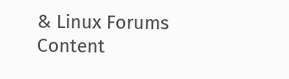& Linux Forums Content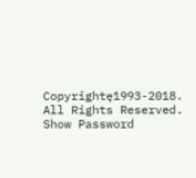Copyrightę1993-2018. All Rights Reserved.
Show Password